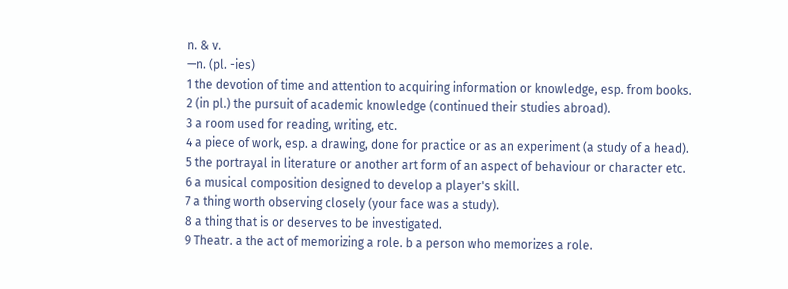n. & v.
—n. (pl. -ies)
1 the devotion of time and attention to acquiring information or knowledge, esp. from books.
2 (in pl.) the pursuit of academic knowledge (continued their studies abroad).
3 a room used for reading, writing, etc.
4 a piece of work, esp. a drawing, done for practice or as an experiment (a study of a head).
5 the portrayal in literature or another art form of an aspect of behaviour or character etc.
6 a musical composition designed to develop a player's skill.
7 a thing worth observing closely (your face was a study).
8 a thing that is or deserves to be investigated.
9 Theatr. a the act of memorizing a role. b a person who memorizes a role.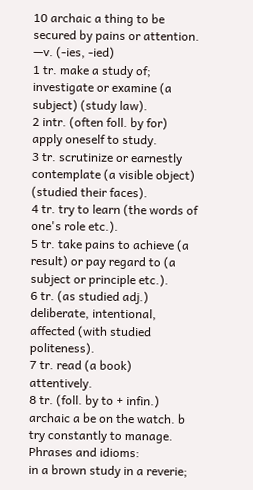10 archaic a thing to be secured by pains or attention.
—v. (-ies, -ied)
1 tr. make a study of; investigate or examine (a subject) (study law).
2 intr. (often foll. by for) apply oneself to study.
3 tr. scrutinize or earnestly contemplate (a visible object) (studied their faces).
4 tr. try to learn (the words of one's role etc.).
5 tr. take pains to achieve (a result) or pay regard to (a subject or principle etc.).
6 tr. (as studied adj.) deliberate, intentional, affected (with studied politeness).
7 tr. read (a book) attentively.
8 tr. (foll. by to + infin.) archaic a be on the watch. b try constantly to manage.
Phrases and idioms:
in a brown study in a reverie;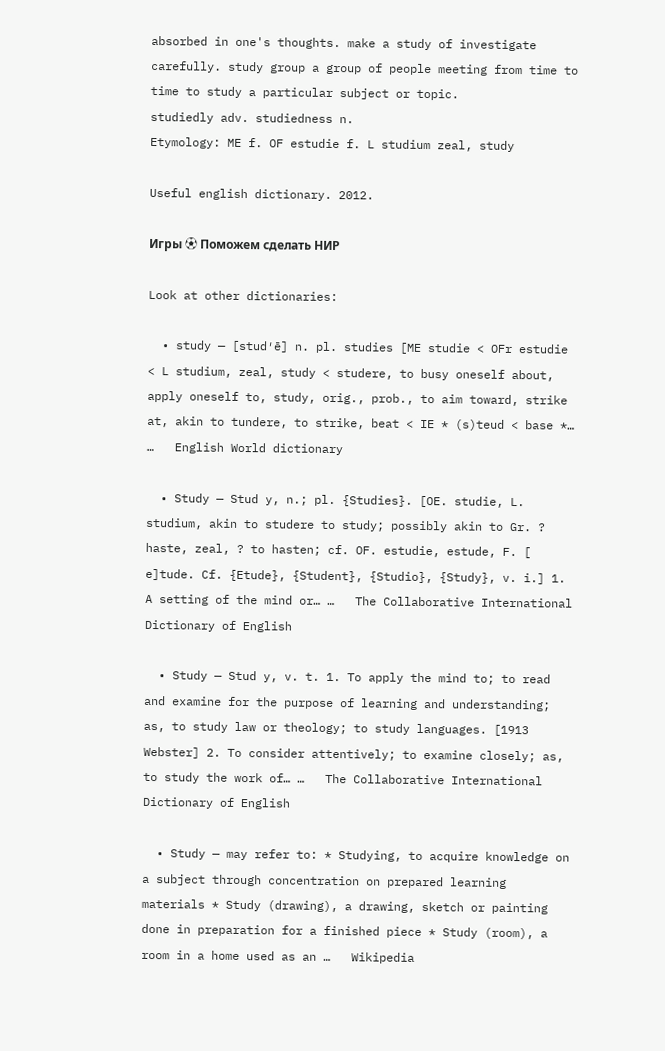absorbed in one's thoughts. make a study of investigate carefully. study group a group of people meeting from time to time to study a particular subject or topic.
studiedly adv. studiedness n.
Etymology: ME f. OF estudie f. L studium zeal, study

Useful english dictionary. 2012.

Игры ⚽ Поможем сделать НИР

Look at other dictionaries:

  • study — [stud′ē] n. pl. studies [ME studie < OFr estudie < L studium, zeal, study < studere, to busy oneself about, apply oneself to, study, orig., prob., to aim toward, strike at, akin to tundere, to strike, beat < IE * (s)teud < base *… …   English World dictionary

  • Study — Stud y, n.; pl. {Studies}. [OE. studie, L. studium, akin to studere to study; possibly akin to Gr. ? haste, zeal, ? to hasten; cf. OF. estudie, estude, F. [ e]tude. Cf. {Etude}, {Student}, {Studio}, {Study}, v. i.] 1. A setting of the mind or… …   The Collaborative International Dictionary of English

  • Study — Stud y, v. t. 1. To apply the mind to; to read and examine for the purpose of learning and understanding; as, to study law or theology; to study languages. [1913 Webster] 2. To consider attentively; to examine closely; as, to study the work of… …   The Collaborative International Dictionary of English

  • Study — may refer to: * Studying, to acquire knowledge on a subject through concentration on prepared learning materials * Study (drawing), a drawing, sketch or painting done in preparation for a finished piece * Study (room), a room in a home used as an …   Wikipedia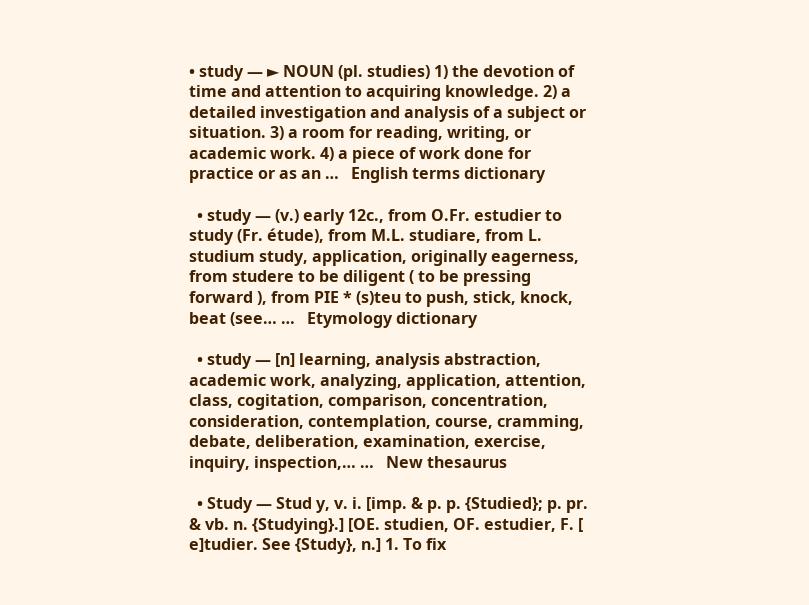• study — ► NOUN (pl. studies) 1) the devotion of time and attention to acquiring knowledge. 2) a detailed investigation and analysis of a subject or situation. 3) a room for reading, writing, or academic work. 4) a piece of work done for practice or as an …   English terms dictionary

  • study — (v.) early 12c., from O.Fr. estudier to study (Fr. étude), from M.L. studiare, from L. studium study, application, originally eagerness, from studere to be diligent ( to be pressing forward ), from PIE * (s)teu to push, stick, knock, beat (see… …   Etymology dictionary

  • study — [n] learning, analysis abstraction, academic work, analyzing, application, attention, class, cogitation, comparison, concentration, consideration, contemplation, course, cramming, debate, deliberation, examination, exercise, inquiry, inspection,… …   New thesaurus

  • Study — Stud y, v. i. [imp. & p. p. {Studied}; p. pr. & vb. n. {Studying}.] [OE. studien, OF. estudier, F. [ e]tudier. See {Study}, n.] 1. To fix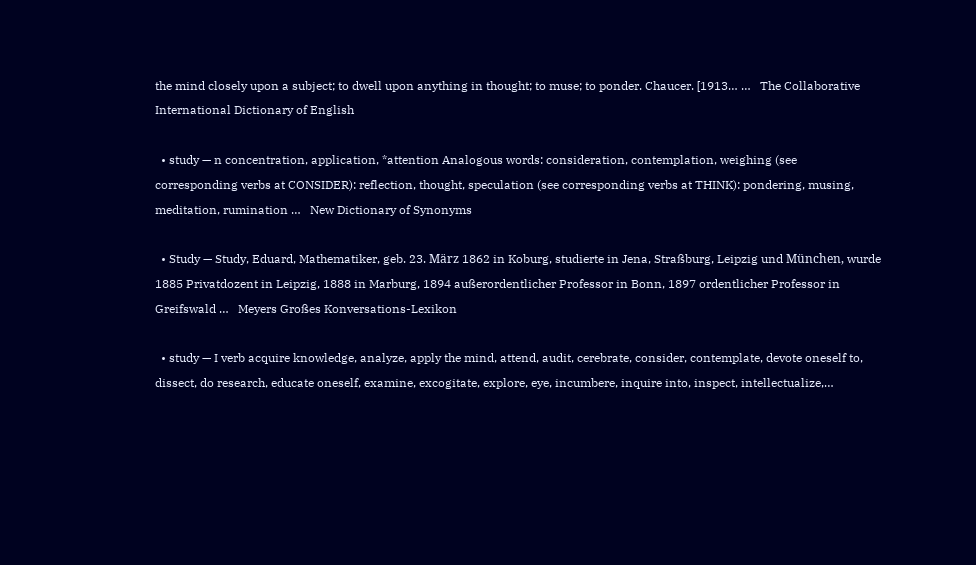the mind closely upon a subject; to dwell upon anything in thought; to muse; to ponder. Chaucer. [1913… …   The Collaborative International Dictionary of English

  • study — n concentration, application, *attention Analogous words: consideration, contemplation, weighing (see corresponding verbs at CONSIDER): reflection, thought, speculation (see corresponding verbs at THINK): pondering, musing, meditation, rumination …   New Dictionary of Synonyms

  • Study — Study, Eduard, Mathematiker, geb. 23. März 1862 in Koburg, studierte in Jena, Straßburg, Leipzig und München, wurde 1885 Privatdozent in Leipzig, 1888 in Marburg, 1894 außerordentlicher Professor in Bonn, 1897 ordentlicher Professor in Greifswald …   Meyers Großes Konversations-Lexikon

  • study — I verb acquire knowledge, analyze, apply the mind, attend, audit, cerebrate, consider, contemplate, devote oneself to, dissect, do research, educate oneself, examine, excogitate, explore, eye, incumbere, inquire into, inspect, intellectualize,…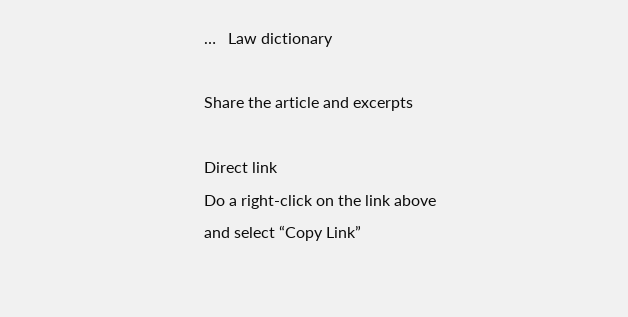…   Law dictionary

Share the article and excerpts

Direct link
Do a right-click on the link above
and select “Copy Link”